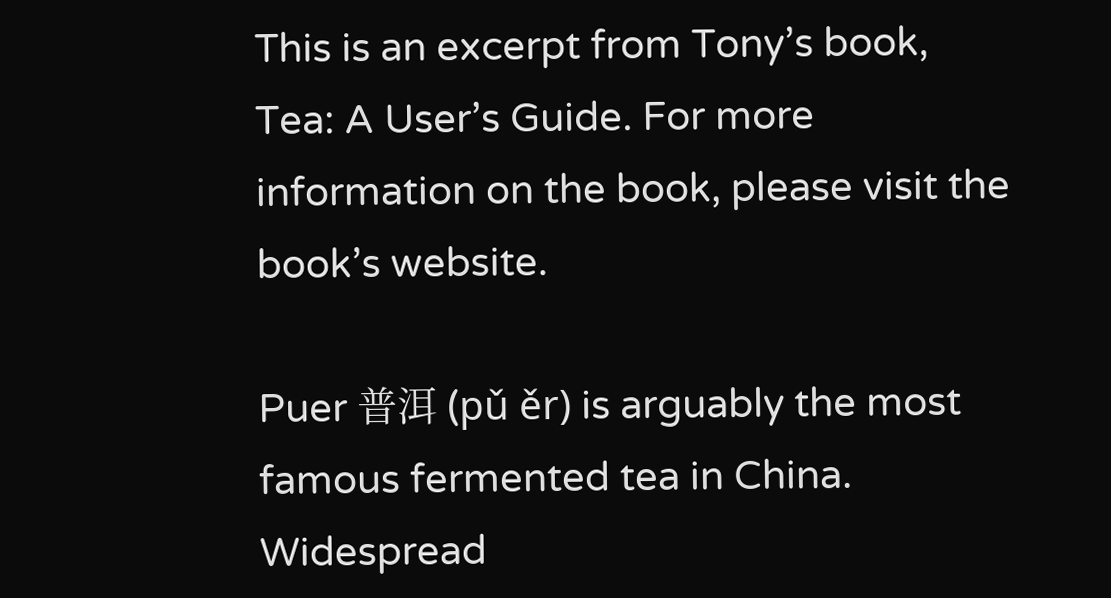This is an excerpt from Tony’s book, Tea: A User’s Guide. For more information on the book, please visit the book’s website.

Puer 普洱 (pǔ ěr) is arguably the most famous fermented tea in China. Widespread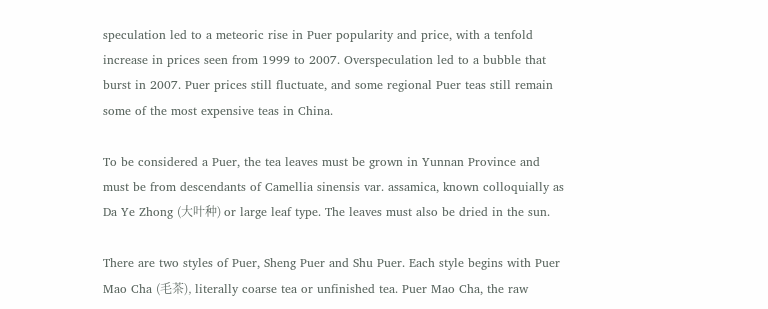speculation led to a meteoric rise in Puer popularity and price, with a tenfold increase in prices seen from 1999 to 2007. Overspeculation led to a bubble that burst in 2007. Puer prices still fluctuate, and some regional Puer teas still remain some of the most expensive teas in China.

To be considered a Puer, the tea leaves must be grown in Yunnan Province and must be from descendants of Camellia sinensis var. assamica, known colloquially as Da Ye Zhong (大叶种) or large leaf type. The leaves must also be dried in the sun.

There are two styles of Puer, Sheng Puer and Shu Puer. Each style begins with Puer Mao Cha (毛茶), literally coarse tea or unfinished tea. Puer Mao Cha, the raw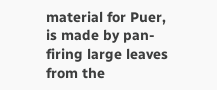material for Puer, is made by pan-firing large leaves from the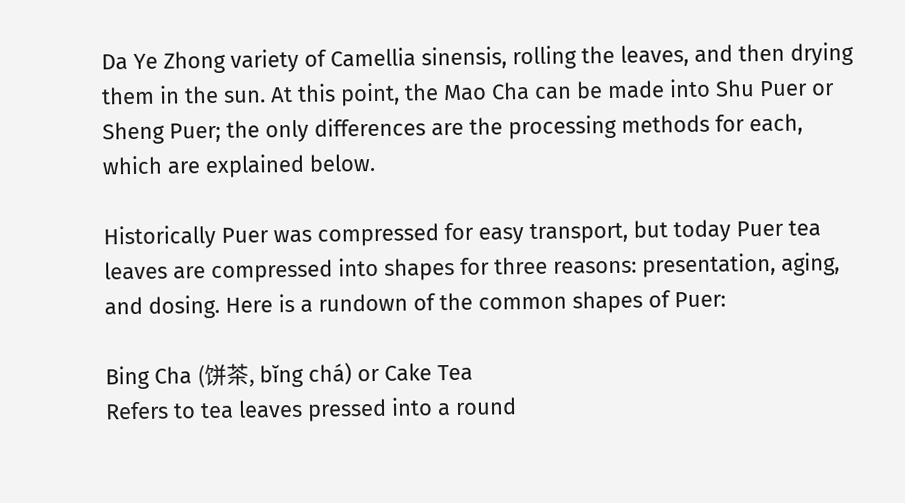Da Ye Zhong variety of Camellia sinensis, rolling the leaves, and then drying them in the sun. At this point, the Mao Cha can be made into Shu Puer or Sheng Puer; the only differences are the processing methods for each, which are explained below.

Historically Puer was compressed for easy transport, but today Puer tea leaves are compressed into shapes for three reasons: presentation, aging, and dosing. Here is a rundown of the common shapes of Puer:

Bing Cha (饼茶, bĭng chá) or Cake Tea
Refers to tea leaves pressed into a round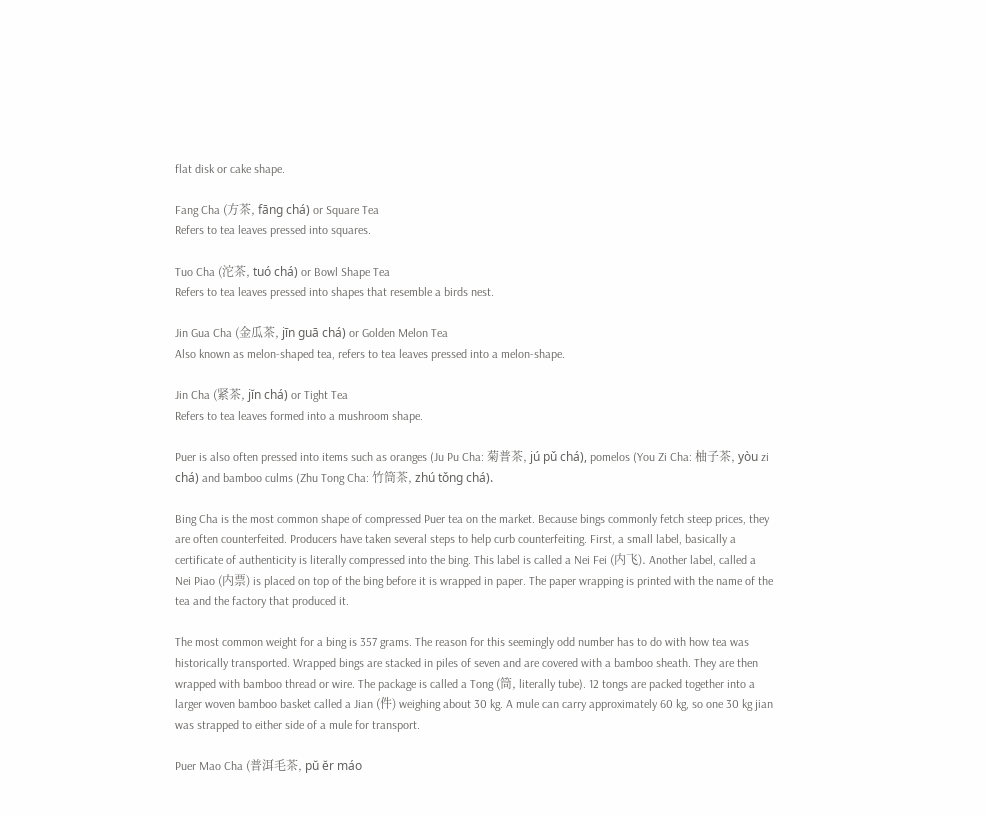flat disk or cake shape.

Fang Cha (方茶, fāng chá) or Square Tea
Refers to tea leaves pressed into squares.

Tuo Cha (沱茶, tuó chá) or Bowl Shape Tea
Refers to tea leaves pressed into shapes that resemble a birds nest.

Jin Gua Cha (金瓜茶, jīn guā chá) or Golden Melon Tea
Also known as melon-shaped tea, refers to tea leaves pressed into a melon-shape.

Jin Cha (紧茶, jĭn chá) or Tight Tea
Refers to tea leaves formed into a mushroom shape.

Puer is also often pressed into items such as oranges (Ju Pu Cha: 菊普茶, jú pǔ chá), pomelos (You Zi Cha: 柚子茶, yòu zi chá) and bamboo culms (Zhu Tong Cha: 竹筒茶, zhú tǒng chá).

Bing Cha is the most common shape of compressed Puer tea on the market. Because bings commonly fetch steep prices, they are often counterfeited. Producers have taken several steps to help curb counterfeiting. First, a small label, basically a certificate of authenticity is literally compressed into the bing. This label is called a Nei Fei (内飞). Another label, called a Nei Piao (内票) is placed on top of the bing before it is wrapped in paper. The paper wrapping is printed with the name of the tea and the factory that produced it.

The most common weight for a bing is 357 grams. The reason for this seemingly odd number has to do with how tea was historically transported. Wrapped bings are stacked in piles of seven and are covered with a bamboo sheath. They are then wrapped with bamboo thread or wire. The package is called a Tong (筒, literally tube). 12 tongs are packed together into a larger woven bamboo basket called a Jian (件) weighing about 30 kg. A mule can carry approximately 60 kg, so one 30 kg jian was strapped to either side of a mule for transport.

Puer Mao Cha (普洱毛茶, pŭ ĕr máo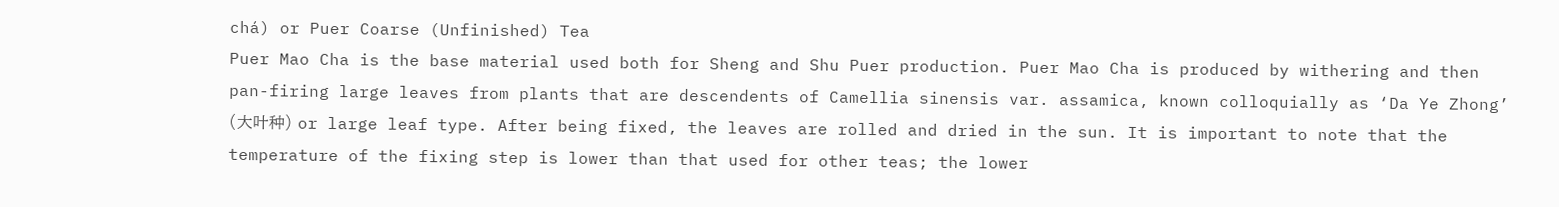chá) or Puer Coarse (Unfinished) Tea
Puer Mao Cha is the base material used both for Sheng and Shu Puer production. Puer Mao Cha is produced by withering and then pan-firing large leaves from plants that are descendents of Camellia sinensis var. assamica, known colloquially as ‘Da Ye Zhong’ (大叶种) or large leaf type. After being fixed, the leaves are rolled and dried in the sun. It is important to note that the temperature of the fixing step is lower than that used for other teas; the lower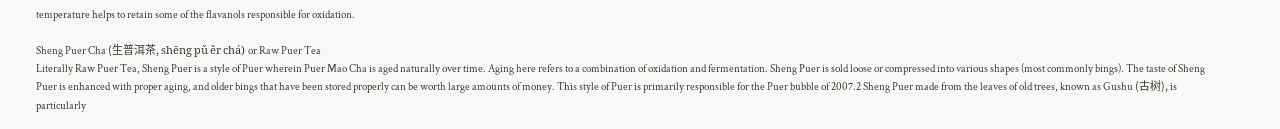temperature helps to retain some of the flavanols responsible for oxidation.

Sheng Puer Cha (生普洱茶, shēng pǔ ěr chá) or Raw Puer Tea
Literally Raw Puer Tea, Sheng Puer is a style of Puer wherein Puer Mao Cha is aged naturally over time. Aging here refers to a combination of oxidation and fermentation. Sheng Puer is sold loose or compressed into various shapes (most commonly bings). The taste of Sheng Puer is enhanced with proper aging, and older bings that have been stored properly can be worth large amounts of money. This style of Puer is primarily responsible for the Puer bubble of 2007.2 Sheng Puer made from the leaves of old trees, known as Gushu (古树), is particularly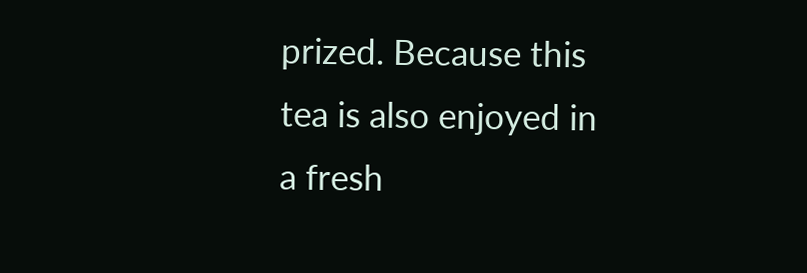prized. Because this tea is also enjoyed in a fresh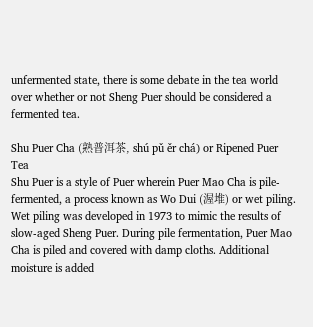unfermented state, there is some debate in the tea world over whether or not Sheng Puer should be considered a fermented tea.

Shu Puer Cha (熟普洱茶, shú pǔ ěr chá) or Ripened Puer Tea
Shu Puer is a style of Puer wherein Puer Mao Cha is pile-fermented, a process known as Wo Dui (渥堆) or wet piling. Wet piling was developed in 1973 to mimic the results of slow-aged Sheng Puer. During pile fermentation, Puer Mao Cha is piled and covered with damp cloths. Additional moisture is added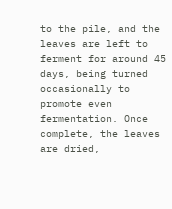to the pile, and the leaves are left to ferment for around 45 days, being turned occasionally to promote even fermentation. Once complete, the leaves are dried,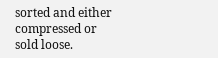sorted and either compressed or sold loose.